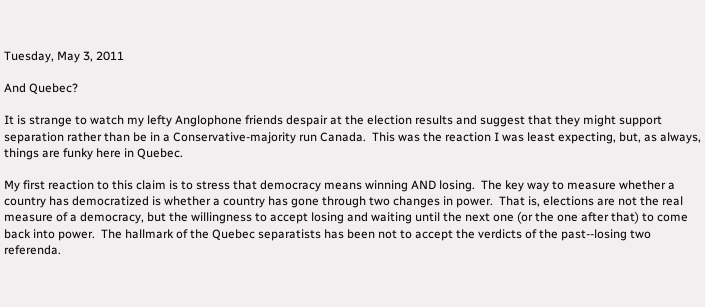Tuesday, May 3, 2011

And Quebec?

It is strange to watch my lefty Anglophone friends despair at the election results and suggest that they might support separation rather than be in a Conservative-majority run Canada.  This was the reaction I was least expecting, but, as always, things are funky here in Quebec.

My first reaction to this claim is to stress that democracy means winning AND losing.  The key way to measure whether a country has democratized is whether a country has gone through two changes in power.  That is, elections are not the real measure of a democracy, but the willingness to accept losing and waiting until the next one (or the one after that) to come back into power.  The hallmark of the Quebec separatists has been not to accept the verdicts of the past--losing two referenda.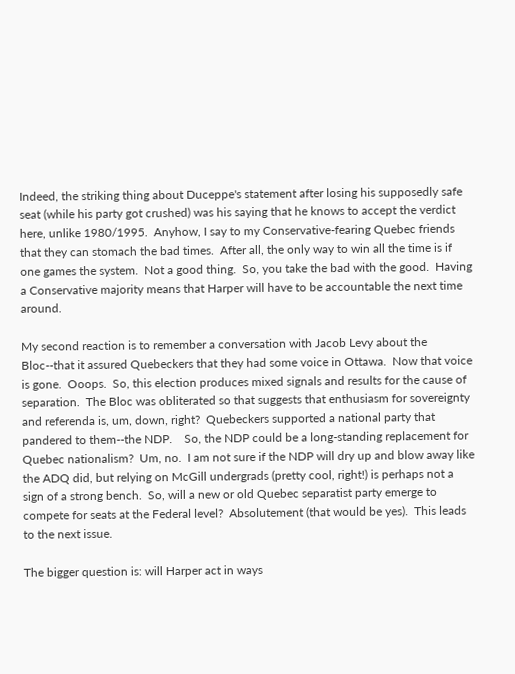Indeed, the striking thing about Duceppe's statement after losing his supposedly safe seat (while his party got crushed) was his saying that he knows to accept the verdict here, unlike 1980/1995.  Anyhow, I say to my Conservative-fearing Quebec friends that they can stomach the bad times.  After all, the only way to win all the time is if one games the system.  Not a good thing.  So, you take the bad with the good.  Having a Conservative majority means that Harper will have to be accountable the next time around.

My second reaction is to remember a conversation with Jacob Levy about the Bloc--that it assured Quebeckers that they had some voice in Ottawa.  Now that voice is gone.  Ooops.  So, this election produces mixed signals and results for the cause of separation.  The Bloc was obliterated so that suggests that enthusiasm for sovereignty and referenda is, um, down, right?  Quebeckers supported a national party that pandered to them--the NDP.    So, the NDP could be a long-standing replacement for Quebec nationalism?  Um, no.  I am not sure if the NDP will dry up and blow away like the ADQ did, but relying on McGill undergrads (pretty cool, right!) is perhaps not a sign of a strong bench.  So, will a new or old Quebec separatist party emerge to compete for seats at the Federal level?  Absolutement (that would be yes).  This leads to the next issue.

The bigger question is: will Harper act in ways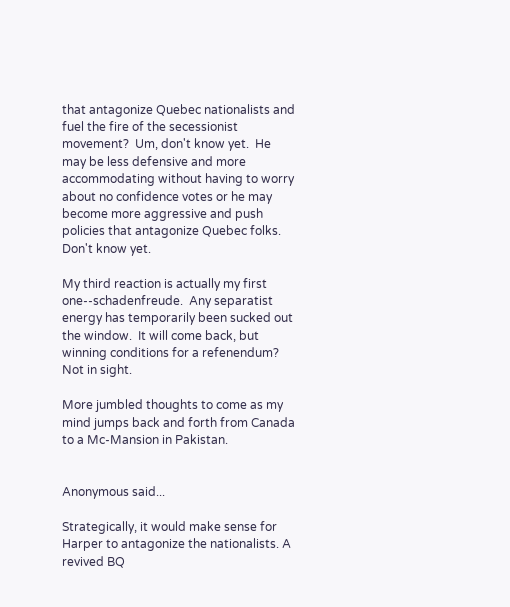that antagonize Quebec nationalists and fuel the fire of the secessionist movement?  Um, don't know yet.  He may be less defensive and more accommodating without having to worry about no confidence votes or he may become more aggressive and push policies that antagonize Quebec folks.   Don't know yet.

My third reaction is actually my first one--schadenfreude.  Any separatist energy has temporarily been sucked out the window.  It will come back, but winning conditions for a refenendum?  Not in sight.

More jumbled thoughts to come as my mind jumps back and forth from Canada to a Mc-Mansion in Pakistan.


Anonymous said...

Strategically, it would make sense for Harper to antagonize the nationalists. A revived BQ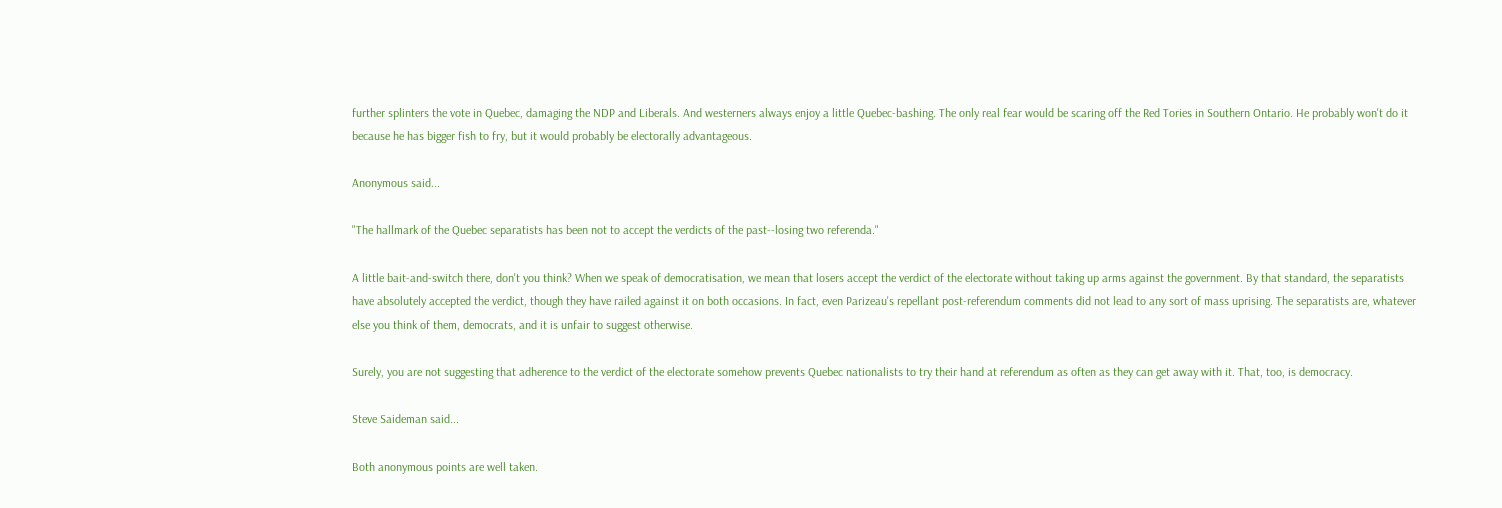further splinters the vote in Quebec, damaging the NDP and Liberals. And westerners always enjoy a little Quebec-bashing. The only real fear would be scaring off the Red Tories in Southern Ontario. He probably won't do it because he has bigger fish to fry, but it would probably be electorally advantageous.

Anonymous said...

"The hallmark of the Quebec separatists has been not to accept the verdicts of the past--losing two referenda."

A little bait-and-switch there, don't you think? When we speak of democratisation, we mean that losers accept the verdict of the electorate without taking up arms against the government. By that standard, the separatists have absolutely accepted the verdict, though they have railed against it on both occasions. In fact, even Parizeau's repellant post-referendum comments did not lead to any sort of mass uprising. The separatists are, whatever else you think of them, democrats, and it is unfair to suggest otherwise.

Surely, you are not suggesting that adherence to the verdict of the electorate somehow prevents Quebec nationalists to try their hand at referendum as often as they can get away with it. That, too, is democracy.

Steve Saideman said...

Both anonymous points are well taken.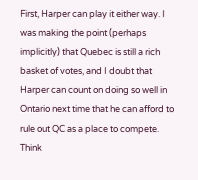First, Harper can play it either way. I was making the point (perhaps implicitly) that Quebec is still a rich basket of votes, and I doubt that Harper can count on doing so well in Ontario next time that he can afford to rule out QC as a place to compete. Think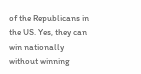of the Republicans in the US. Yes, they can win nationally without winning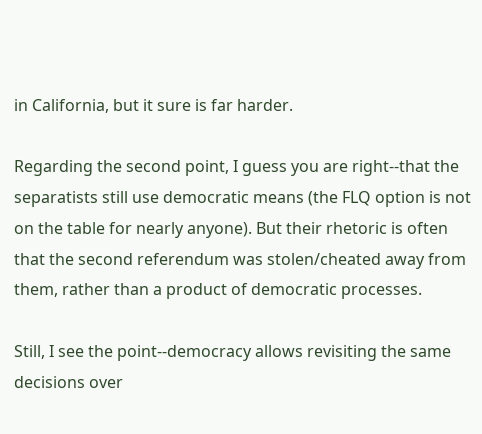in California, but it sure is far harder.

Regarding the second point, I guess you are right--that the separatists still use democratic means (the FLQ option is not on the table for nearly anyone). But their rhetoric is often that the second referendum was stolen/cheated away from them, rather than a product of democratic processes.

Still, I see the point--democracy allows revisiting the same decisions over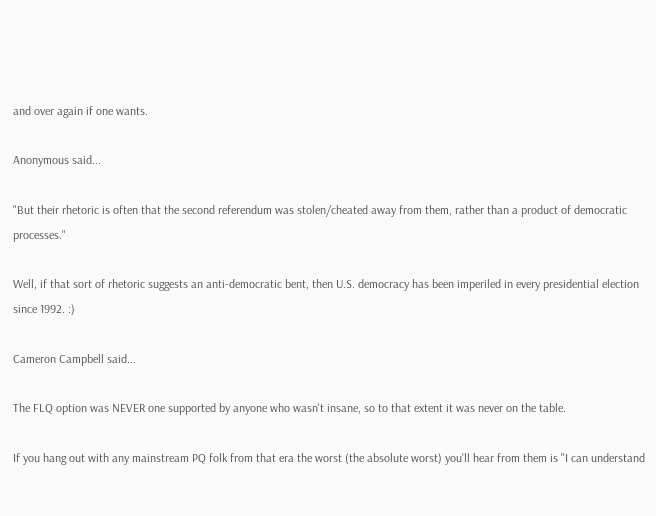and over again if one wants.

Anonymous said...

"But their rhetoric is often that the second referendum was stolen/cheated away from them, rather than a product of democratic processes."

Well, if that sort of rhetoric suggests an anti-democratic bent, then U.S. democracy has been imperiled in every presidential election since 1992. :)

Cameron Campbell said...

The FLQ option was NEVER one supported by anyone who wasn't insane, so to that extent it was never on the table.

If you hang out with any mainstream PQ folk from that era the worst (the absolute worst) you'll hear from them is "I can understand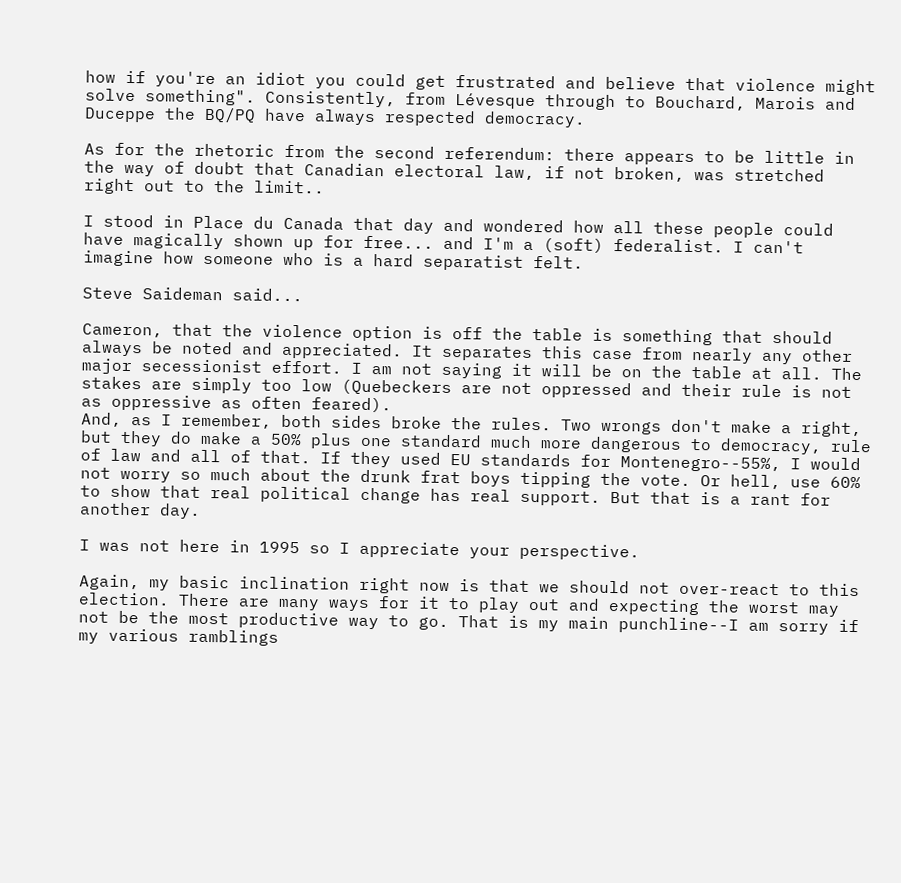how if you're an idiot you could get frustrated and believe that violence might solve something". Consistently, from Lévesque through to Bouchard, Marois and Duceppe the BQ/PQ have always respected democracy.

As for the rhetoric from the second referendum: there appears to be little in the way of doubt that Canadian electoral law, if not broken, was stretched right out to the limit..

I stood in Place du Canada that day and wondered how all these people could have magically shown up for free... and I'm a (soft) federalist. I can't imagine how someone who is a hard separatist felt.

Steve Saideman said...

Cameron, that the violence option is off the table is something that should always be noted and appreciated. It separates this case from nearly any other major secessionist effort. I am not saying it will be on the table at all. The stakes are simply too low (Quebeckers are not oppressed and their rule is not as oppressive as often feared).
And, as I remember, both sides broke the rules. Two wrongs don't make a right, but they do make a 50% plus one standard much more dangerous to democracy, rule of law and all of that. If they used EU standards for Montenegro--55%, I would not worry so much about the drunk frat boys tipping the vote. Or hell, use 60% to show that real political change has real support. But that is a rant for another day.

I was not here in 1995 so I appreciate your perspective.

Again, my basic inclination right now is that we should not over-react to this election. There are many ways for it to play out and expecting the worst may not be the most productive way to go. That is my main punchline--I am sorry if my various ramblings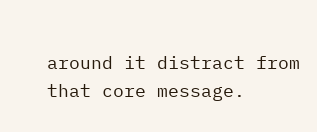around it distract from that core message.